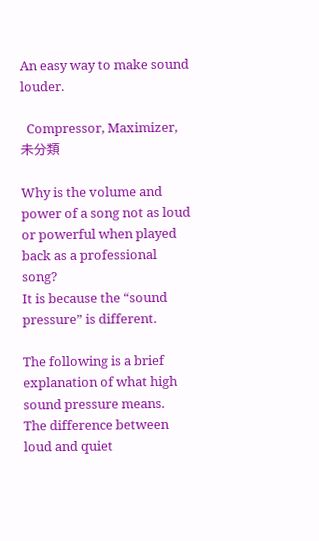An easy way to make sound louder.

  Compressor, Maximizer, 未分類

Why is the volume and power of a song not as loud or powerful when played back as a professional song?
It is because the “sound pressure” is different.

The following is a brief explanation of what high sound pressure means.
The difference between loud and quiet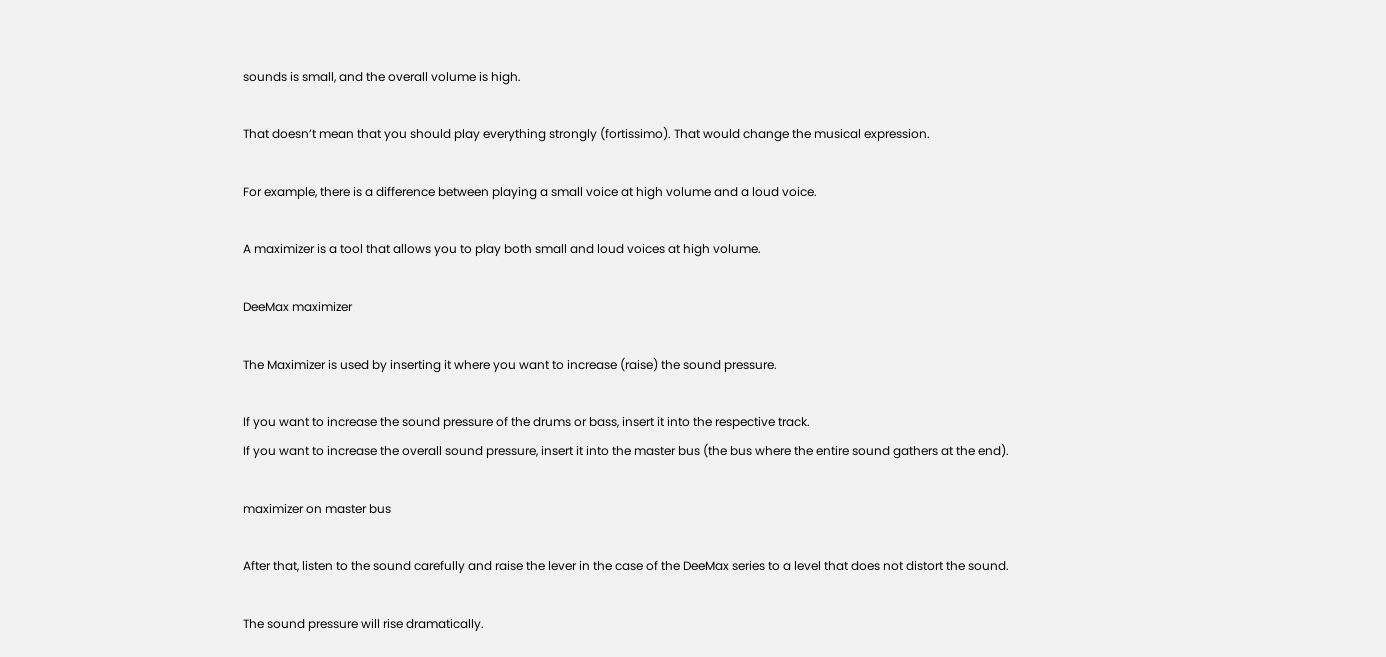sounds is small, and the overall volume is high.

That doesn’t mean that you should play everything strongly (fortissimo). That would change the musical expression.

For example, there is a difference between playing a small voice at high volume and a loud voice.

A maximizer is a tool that allows you to play both small and loud voices at high volume.

DeeMax maximizer

The Maximizer is used by inserting it where you want to increase (raise) the sound pressure.

If you want to increase the sound pressure of the drums or bass, insert it into the respective track.
If you want to increase the overall sound pressure, insert it into the master bus (the bus where the entire sound gathers at the end).

maximizer on master bus

After that, listen to the sound carefully and raise the lever in the case of the DeeMax series to a level that does not distort the sound.

The sound pressure will rise dramatically.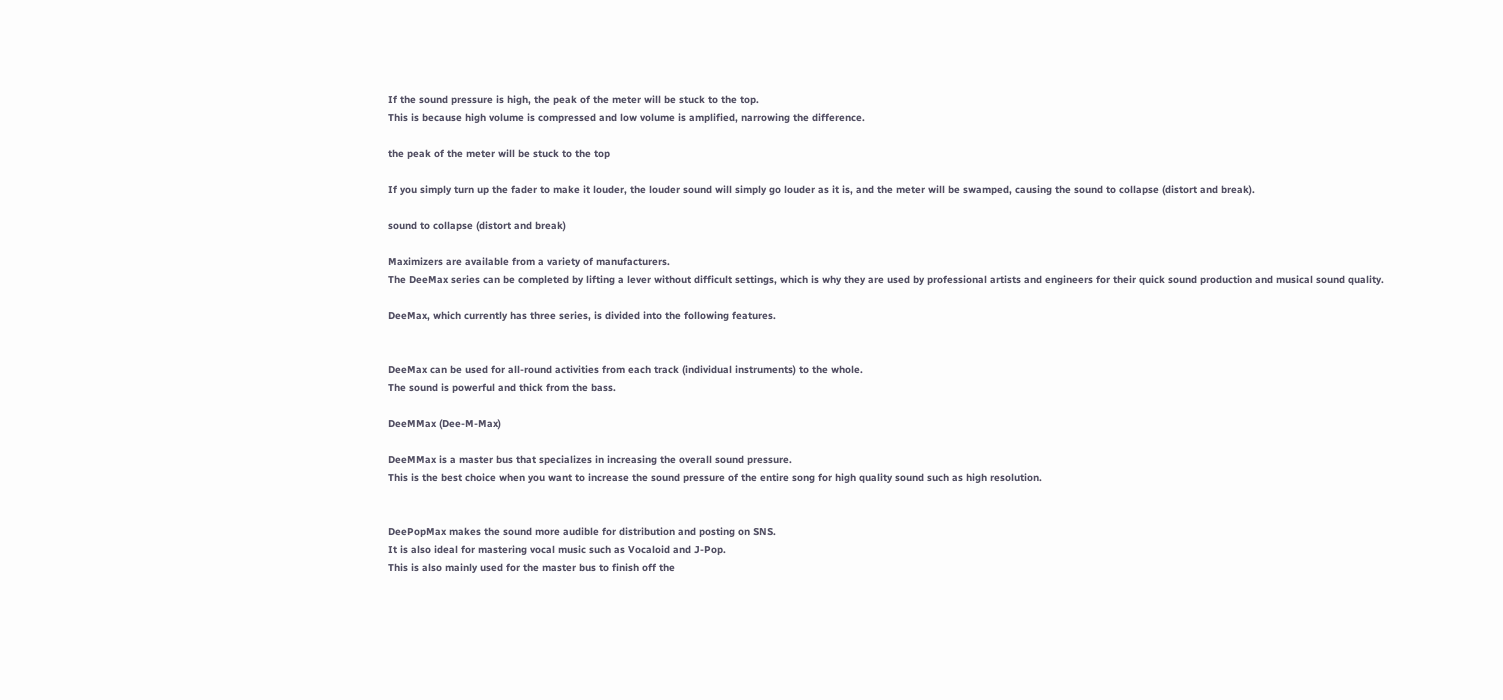If the sound pressure is high, the peak of the meter will be stuck to the top.
This is because high volume is compressed and low volume is amplified, narrowing the difference.

the peak of the meter will be stuck to the top

If you simply turn up the fader to make it louder, the louder sound will simply go louder as it is, and the meter will be swamped, causing the sound to collapse (distort and break).

sound to collapse (distort and break)

Maximizers are available from a variety of manufacturers.
The DeeMax series can be completed by lifting a lever without difficult settings, which is why they are used by professional artists and engineers for their quick sound production and musical sound quality.

DeeMax, which currently has three series, is divided into the following features.


DeeMax can be used for all-round activities from each track (individual instruments) to the whole.
The sound is powerful and thick from the bass.

DeeMMax (Dee-M-Max)

DeeMMax is a master bus that specializes in increasing the overall sound pressure.
This is the best choice when you want to increase the sound pressure of the entire song for high quality sound such as high resolution.


DeePopMax makes the sound more audible for distribution and posting on SNS.
It is also ideal for mastering vocal music such as Vocaloid and J-Pop.
This is also mainly used for the master bus to finish off the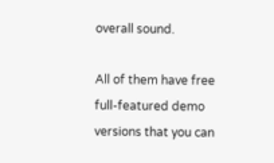overall sound.

All of them have free full-featured demo versions that you can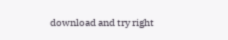download and try right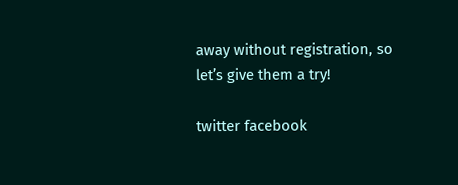away without registration, so let’s give them a try!

twitter facebook